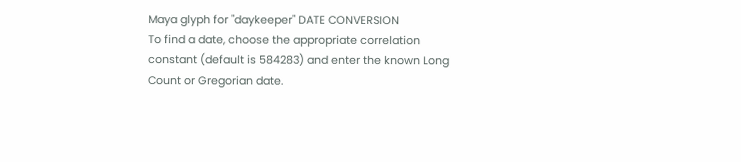Maya glyph for "daykeeper" DATE CONVERSION
To find a date, choose the appropriate correlation constant (default is 584283) and enter the known Long Count or Gregorian date.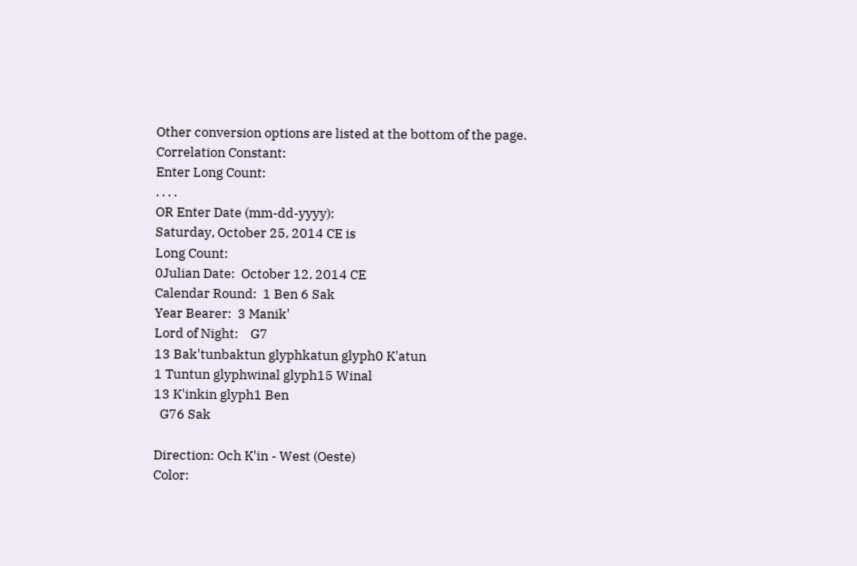Other conversion options are listed at the bottom of the page.
Correlation Constant:
Enter Long Count:
. . . .
OR Enter Date (mm-dd-yyyy):
Saturday, October 25, 2014 CE is
Long Count:
0Julian Date:  October 12, 2014 CE
Calendar Round:  1 Ben 6 Sak
Year Bearer:  3 Manik'
Lord of Night:    G7
13 Bak'tunbaktun glyphkatun glyph0 K'atun
1 Tuntun glyphwinal glyph15 Winal
13 K'inkin glyph1 Ben
  G76 Sak

Direction: Och K'in - West (Oeste)
Color: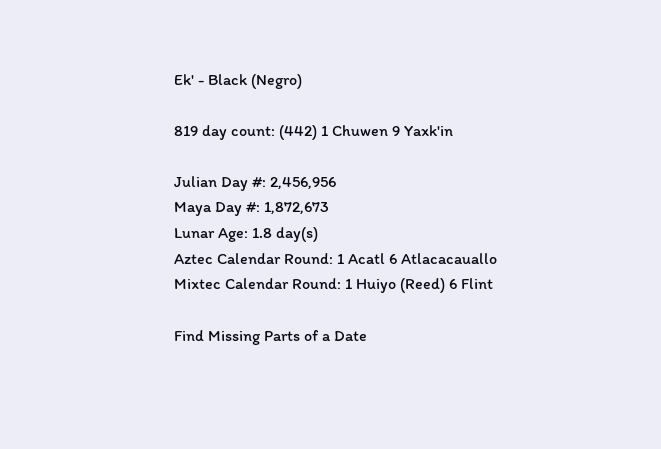Ek' - Black (Negro)

819 day count: (442) 1 Chuwen 9 Yaxk'in

Julian Day #: 2,456,956
Maya Day #: 1,872,673
Lunar Age: 1.8 day(s)
Aztec Calendar Round: 1 Acatl 6 Atlacacauallo
Mixtec Calendar Round: 1 Huiyo (Reed) 6 Flint

Find Missing Parts of a Date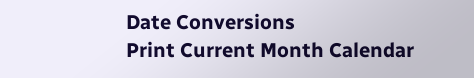Date Conversions
Print Current Month Calendar